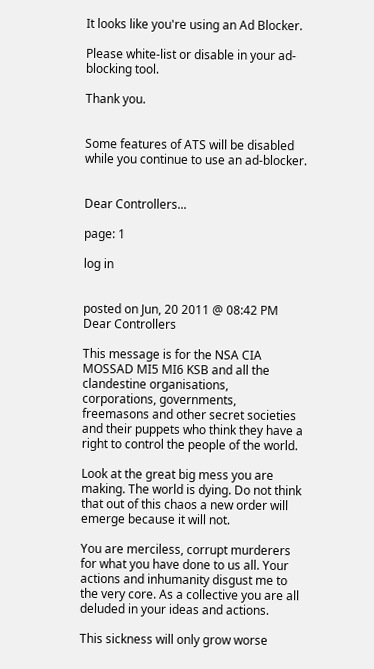It looks like you're using an Ad Blocker.

Please white-list or disable in your ad-blocking tool.

Thank you.


Some features of ATS will be disabled while you continue to use an ad-blocker.


Dear Controllers...

page: 1

log in


posted on Jun, 20 2011 @ 08:42 PM
Dear Controllers

This message is for the NSA CIA MOSSAD MI5 MI6 KSB and all the clandestine organisations, corporations, governments, freemasons and other secret societies and their puppets who think they have a right to control the people of the world.

Look at the great big mess you are making. The world is dying. Do not think that out of this chaos a new order will emerge because it will not.

You are merciless, corrupt murderers for what you have done to us all. Your actions and inhumanity disgust me to the very core. As a collective you are all deluded in your ideas and actions.

This sickness will only grow worse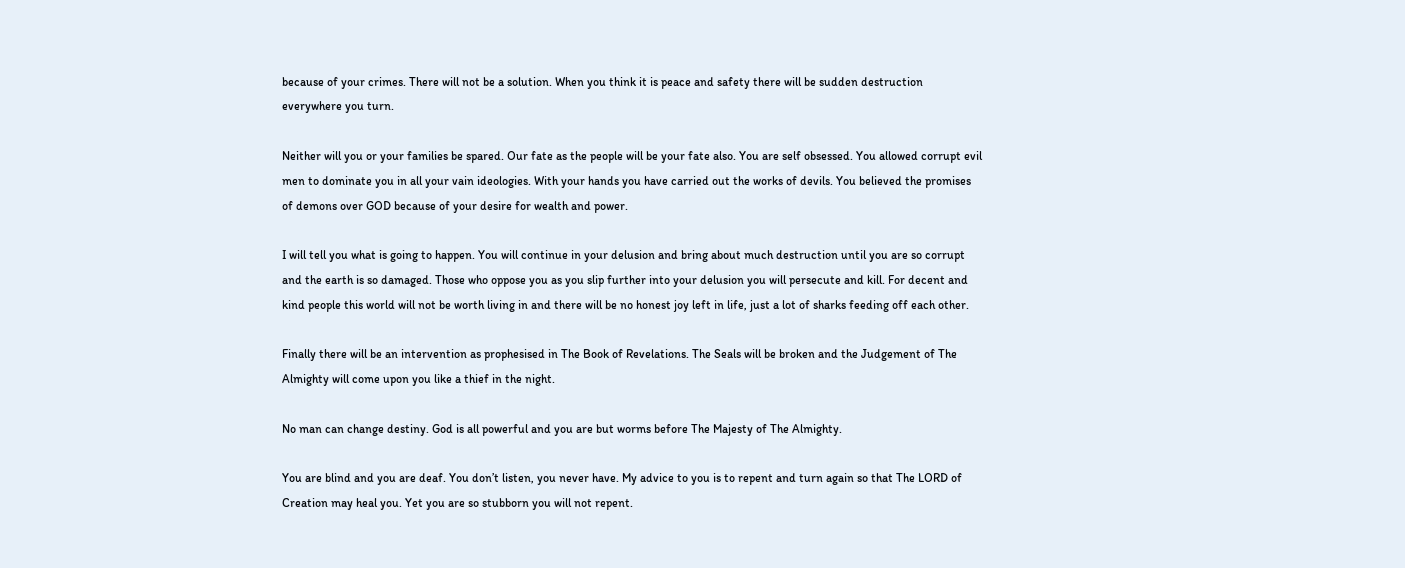because of your crimes. There will not be a solution. When you think it is peace and safety there will be sudden destruction everywhere you turn.

Neither will you or your families be spared. Our fate as the people will be your fate also. You are self obsessed. You allowed corrupt evil men to dominate you in all your vain ideologies. With your hands you have carried out the works of devils. You believed the promises of demons over GOD because of your desire for wealth and power.

I will tell you what is going to happen. You will continue in your delusion and bring about much destruction until you are so corrupt and the earth is so damaged. Those who oppose you as you slip further into your delusion you will persecute and kill. For decent and kind people this world will not be worth living in and there will be no honest joy left in life, just a lot of sharks feeding off each other.

Finally there will be an intervention as prophesised in The Book of Revelations. The Seals will be broken and the Judgement of The Almighty will come upon you like a thief in the night.

No man can change destiny. God is all powerful and you are but worms before The Majesty of The Almighty.

You are blind and you are deaf. You don’t listen, you never have. My advice to you is to repent and turn again so that The LORD of Creation may heal you. Yet you are so stubborn you will not repent.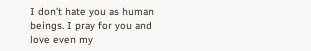I don’t hate you as human beings. I pray for you and love even my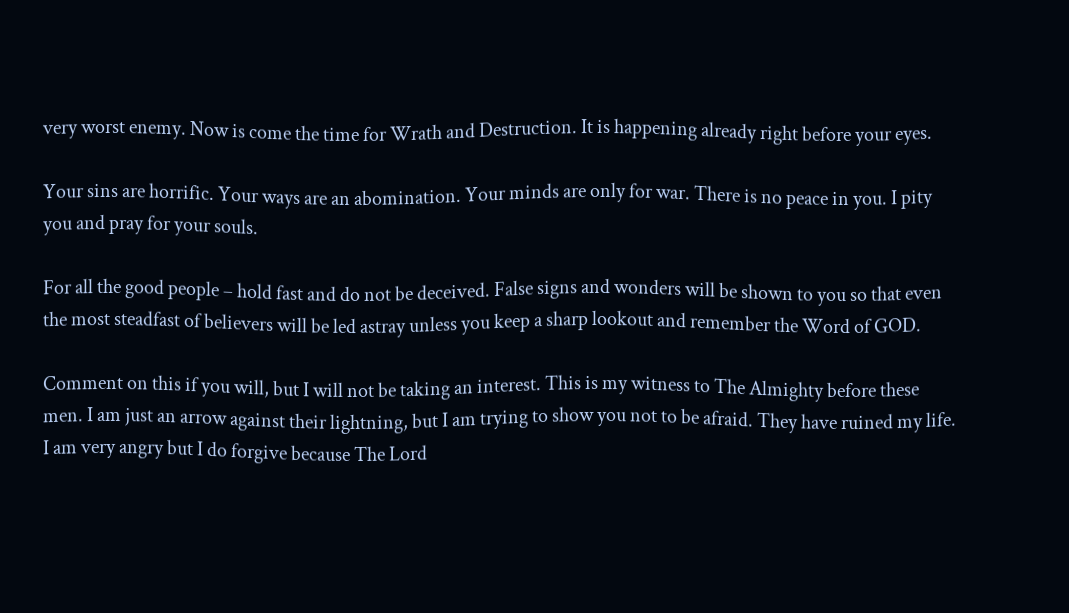very worst enemy. Now is come the time for Wrath and Destruction. It is happening already right before your eyes.

Your sins are horrific. Your ways are an abomination. Your minds are only for war. There is no peace in you. I pity you and pray for your souls.

For all the good people – hold fast and do not be deceived. False signs and wonders will be shown to you so that even the most steadfast of believers will be led astray unless you keep a sharp lookout and remember the Word of GOD.

Comment on this if you will, but I will not be taking an interest. This is my witness to The Almighty before these men. I am just an arrow against their lightning, but I am trying to show you not to be afraid. They have ruined my life. I am very angry but I do forgive because The Lord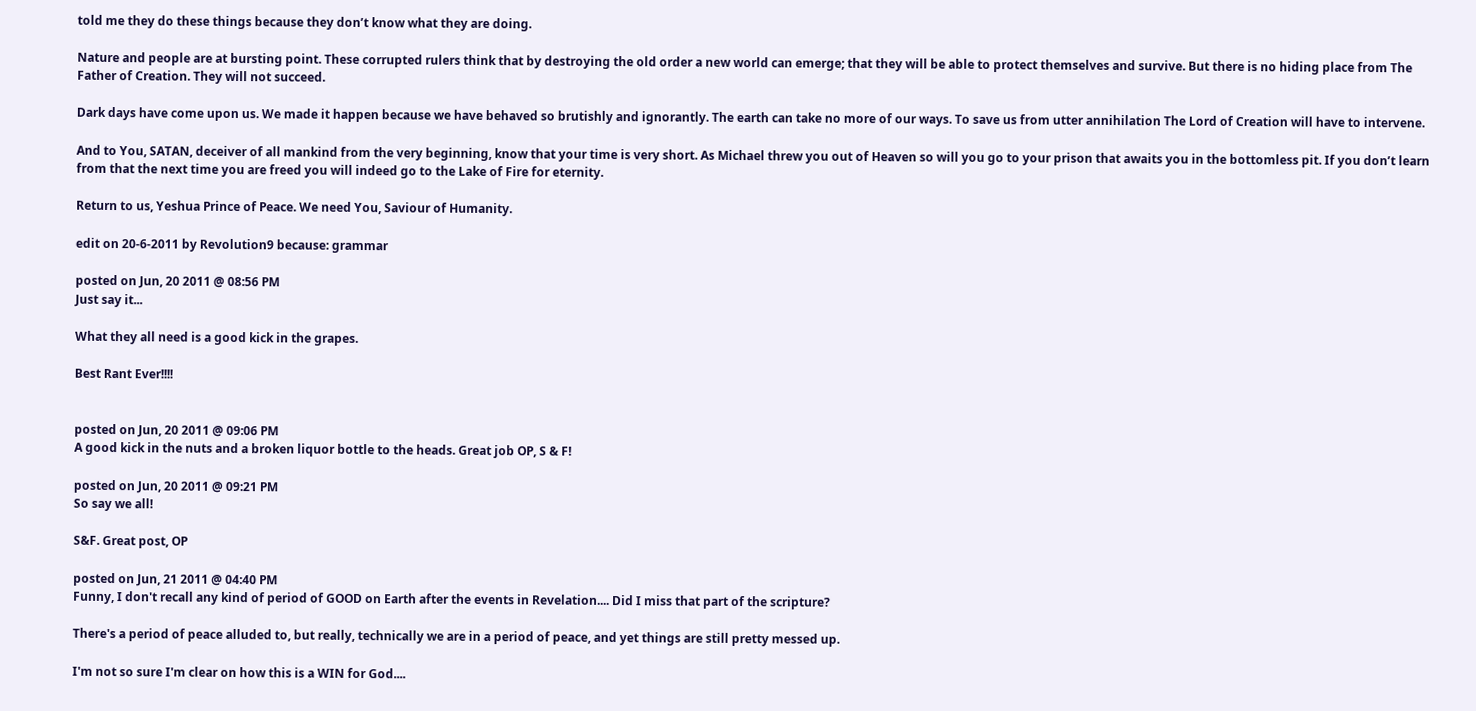told me they do these things because they don’t know what they are doing.

Nature and people are at bursting point. These corrupted rulers think that by destroying the old order a new world can emerge; that they will be able to protect themselves and survive. But there is no hiding place from The Father of Creation. They will not succeed.

Dark days have come upon us. We made it happen because we have behaved so brutishly and ignorantly. The earth can take no more of our ways. To save us from utter annihilation The Lord of Creation will have to intervene.

And to You, SATAN, deceiver of all mankind from the very beginning, know that your time is very short. As Michael threw you out of Heaven so will you go to your prison that awaits you in the bottomless pit. If you don’t learn from that the next time you are freed you will indeed go to the Lake of Fire for eternity.

Return to us, Yeshua Prince of Peace. We need You, Saviour of Humanity.

edit on 20-6-2011 by Revolution9 because: grammar

posted on Jun, 20 2011 @ 08:56 PM
Just say it...

What they all need is a good kick in the grapes.

Best Rant Ever!!!!


posted on Jun, 20 2011 @ 09:06 PM
A good kick in the nuts and a broken liquor bottle to the heads. Great job OP, S & F!

posted on Jun, 20 2011 @ 09:21 PM
So say we all!

S&F. Great post, OP

posted on Jun, 21 2011 @ 04:40 PM
Funny, I don't recall any kind of period of GOOD on Earth after the events in Revelation.... Did I miss that part of the scripture?

There's a period of peace alluded to, but really, technically we are in a period of peace, and yet things are still pretty messed up.

I'm not so sure I'm clear on how this is a WIN for God....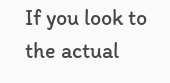If you look to the actual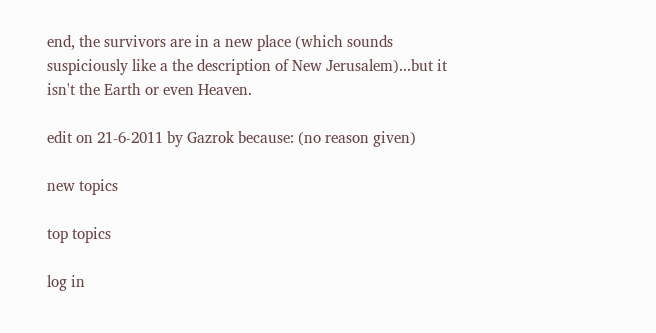end, the survivors are in a new place (which sounds suspiciously like a the description of New Jerusalem)...but it isn't the Earth or even Heaven.

edit on 21-6-2011 by Gazrok because: (no reason given)

new topics

top topics

log in